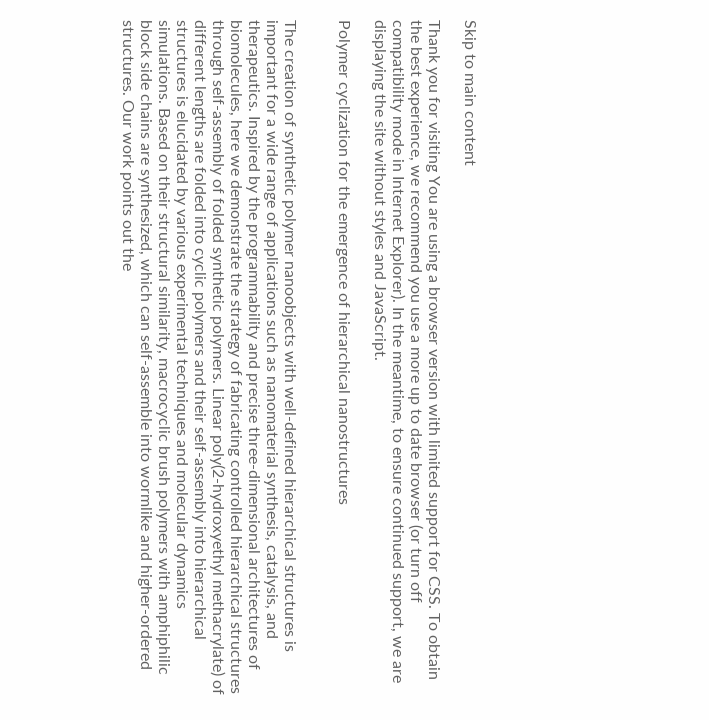Skip to main content

Thank you for visiting You are using a browser version with limited support for CSS. To obtain the best experience, we recommend you use a more up to date browser (or turn off compatibility mode in Internet Explorer). In the meantime, to ensure continued support, we are displaying the site without styles and JavaScript.

Polymer cyclization for the emergence of hierarchical nanostructures


The creation of synthetic polymer nanoobjects with well-defined hierarchical structures is important for a wide range of applications such as nanomaterial synthesis, catalysis, and therapeutics. Inspired by the programmability and precise three-dimensional architectures of biomolecules, here we demonstrate the strategy of fabricating controlled hierarchical structures through self-assembly of folded synthetic polymers. Linear poly(2-hydroxyethyl methacrylate) of different lengths are folded into cyclic polymers and their self-assembly into hierarchical structures is elucidated by various experimental techniques and molecular dynamics simulations. Based on their structural similarity, macrocyclic brush polymers with amphiphilic block side chains are synthesized, which can self-assemble into wormlike and higher-ordered structures. Our work points out the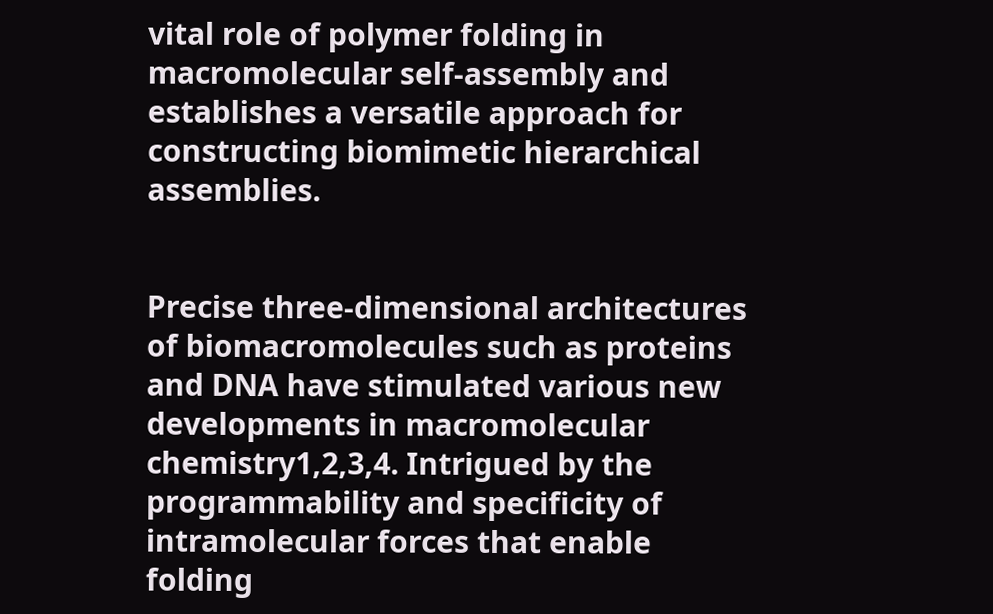vital role of polymer folding in macromolecular self-assembly and establishes a versatile approach for constructing biomimetic hierarchical assemblies.


Precise three-dimensional architectures of biomacromolecules such as proteins and DNA have stimulated various new developments in macromolecular chemistry1,2,3,4. Intrigued by the programmability and specificity of intramolecular forces that enable folding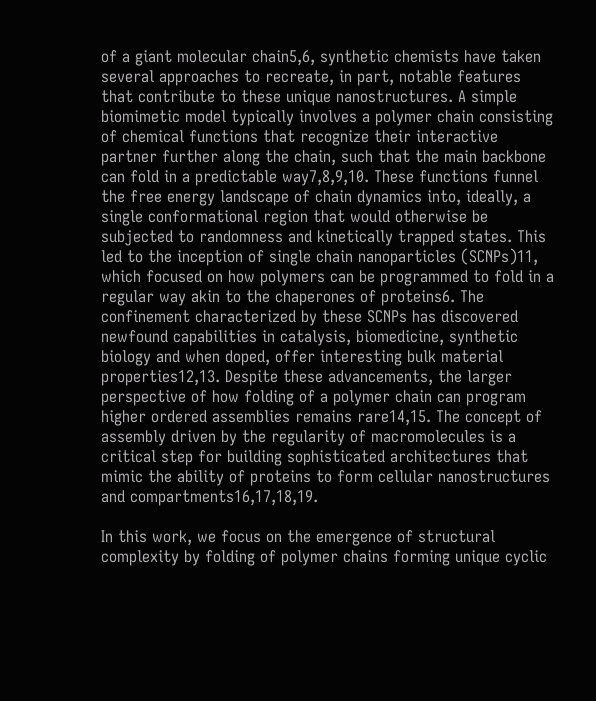of a giant molecular chain5,6, synthetic chemists have taken several approaches to recreate, in part, notable features that contribute to these unique nanostructures. A simple biomimetic model typically involves a polymer chain consisting of chemical functions that recognize their interactive partner further along the chain, such that the main backbone can fold in a predictable way7,8,9,10. These functions funnel the free energy landscape of chain dynamics into, ideally, a single conformational region that would otherwise be subjected to randomness and kinetically trapped states. This led to the inception of single chain nanoparticles (SCNPs)11, which focused on how polymers can be programmed to fold in a regular way akin to the chaperones of proteins6. The confinement characterized by these SCNPs has discovered newfound capabilities in catalysis, biomedicine, synthetic biology and when doped, offer interesting bulk material properties12,13. Despite these advancements, the larger perspective of how folding of a polymer chain can program higher ordered assemblies remains rare14,15. The concept of assembly driven by the regularity of macromolecules is a critical step for building sophisticated architectures that mimic the ability of proteins to form cellular nanostructures and compartments16,17,18,19.

In this work, we focus on the emergence of structural complexity by folding of polymer chains forming unique cyclic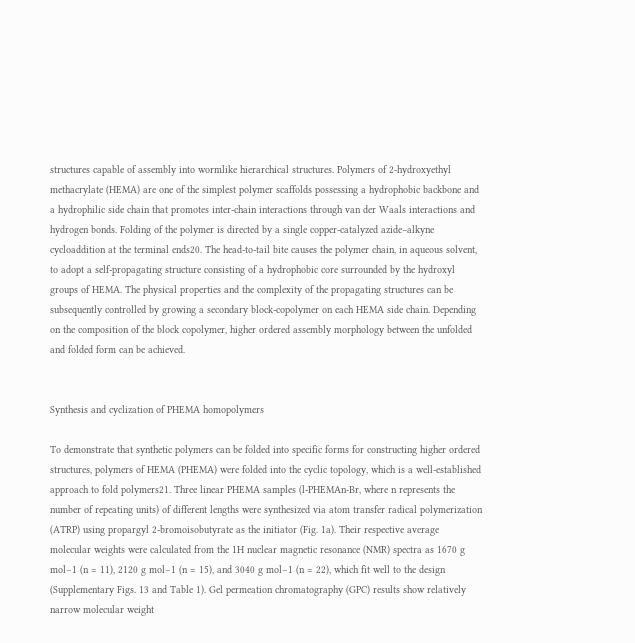structures capable of assembly into wormlike hierarchical structures. Polymers of 2-hydroxyethyl methacrylate (HEMA) are one of the simplest polymer scaffolds possessing a hydrophobic backbone and a hydrophilic side chain that promotes inter-chain interactions through van der Waals interactions and hydrogen bonds. Folding of the polymer is directed by a single copper-catalyzed azide–alkyne cycloaddition at the terminal ends20. The head-to-tail bite causes the polymer chain, in aqueous solvent, to adopt a self-propagating structure consisting of a hydrophobic core surrounded by the hydroxyl groups of HEMA. The physical properties and the complexity of the propagating structures can be subsequently controlled by growing a secondary block-copolymer on each HEMA side chain. Depending on the composition of the block copolymer, higher ordered assembly morphology between the unfolded and folded form can be achieved.


Synthesis and cyclization of PHEMA homopolymers

To demonstrate that synthetic polymers can be folded into specific forms for constructing higher ordered structures, polymers of HEMA (PHEMA) were folded into the cyclic topology, which is a well-established approach to fold polymers21. Three linear PHEMA samples (l-PHEMAn-Br, where n represents the number of repeating units) of different lengths were synthesized via atom transfer radical polymerization (ATRP) using propargyl 2-bromoisobutyrate as the initiator (Fig. 1a). Their respective average molecular weights were calculated from the 1H nuclear magnetic resonance (NMR) spectra as 1670 g mol−1 (n = 11), 2120 g mol−1 (n = 15), and 3040 g mol−1 (n = 22), which fit well to the design (Supplementary Figs. 13 and Table 1). Gel permeation chromatography (GPC) results show relatively narrow molecular weight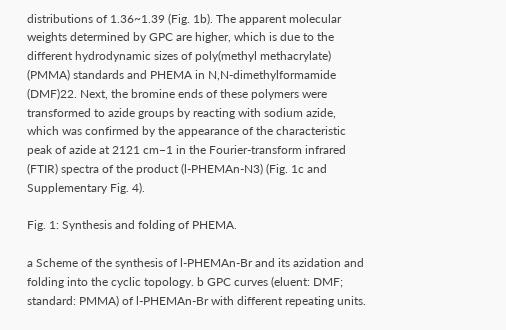distributions of 1.36~1.39 (Fig. 1b). The apparent molecular weights determined by GPC are higher, which is due to the different hydrodynamic sizes of poly(methyl methacrylate) (PMMA) standards and PHEMA in N,N-dimethylformamide (DMF)22. Next, the bromine ends of these polymers were transformed to azide groups by reacting with sodium azide, which was confirmed by the appearance of the characteristic peak of azide at 2121 cm−1 in the Fourier-transform infrared (FTIR) spectra of the product (l-PHEMAn-N3) (Fig. 1c and Supplementary Fig. 4).

Fig. 1: Synthesis and folding of PHEMA.

a Scheme of the synthesis of l-PHEMAn-Br and its azidation and folding into the cyclic topology. b GPC curves (eluent: DMF; standard: PMMA) of l-PHEMAn-Br with different repeating units.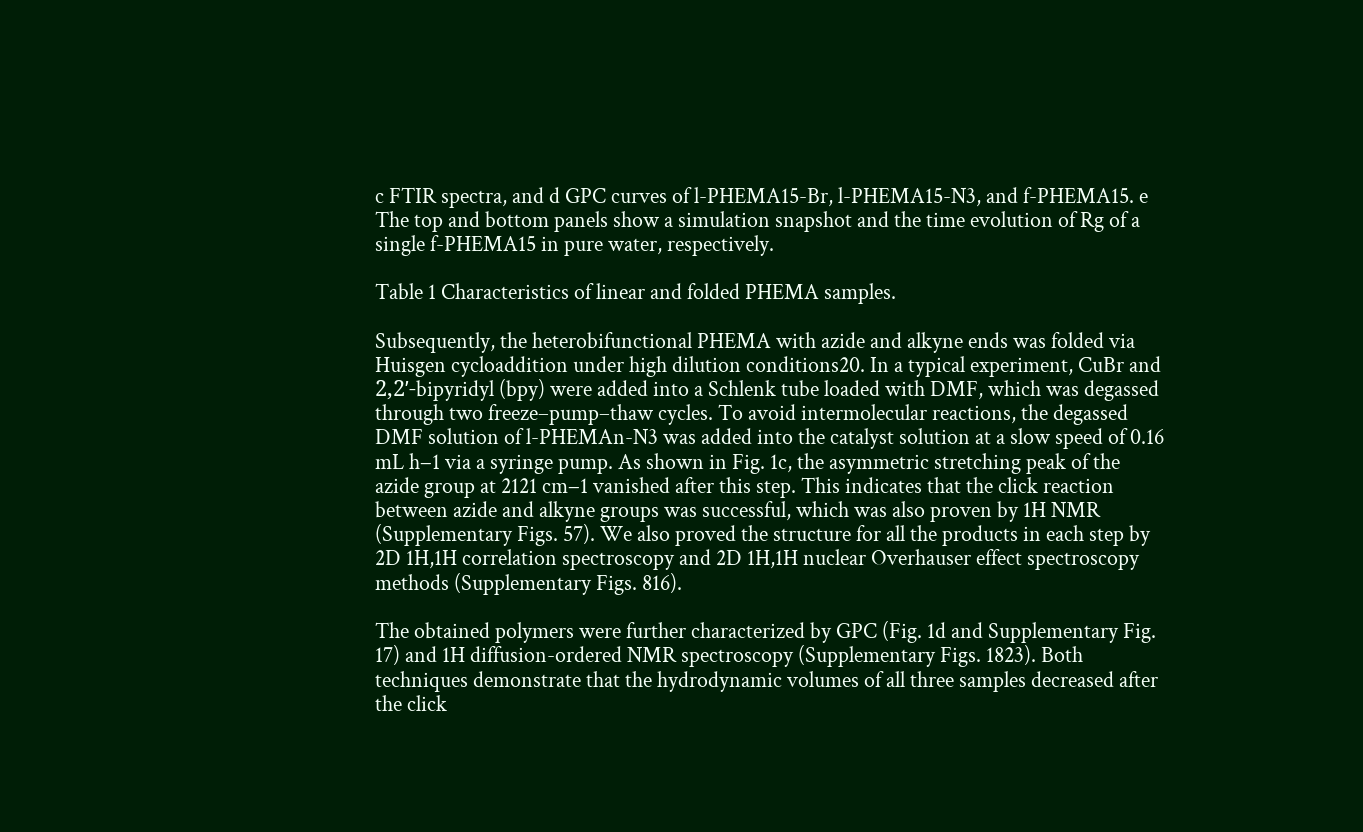c FTIR spectra, and d GPC curves of l-PHEMA15-Br, l-PHEMA15-N3, and f-PHEMA15. e The top and bottom panels show a simulation snapshot and the time evolution of Rg of a single f-PHEMA15 in pure water, respectively.

Table 1 Characteristics of linear and folded PHEMA samples.

Subsequently, the heterobifunctional PHEMA with azide and alkyne ends was folded via Huisgen cycloaddition under high dilution conditions20. In a typical experiment, CuBr and 2,2ʹ-bipyridyl (bpy) were added into a Schlenk tube loaded with DMF, which was degassed through two freeze–pump–thaw cycles. To avoid intermolecular reactions, the degassed DMF solution of l-PHEMAn-N3 was added into the catalyst solution at a slow speed of 0.16 mL h−1 via a syringe pump. As shown in Fig. 1c, the asymmetric stretching peak of the azide group at 2121 cm−1 vanished after this step. This indicates that the click reaction between azide and alkyne groups was successful, which was also proven by 1H NMR (Supplementary Figs. 57). We also proved the structure for all the products in each step by 2D 1H,1H correlation spectroscopy and 2D 1H,1H nuclear Overhauser effect spectroscopy methods (Supplementary Figs. 816).

The obtained polymers were further characterized by GPC (Fig. 1d and Supplementary Fig. 17) and 1H diffusion-ordered NMR spectroscopy (Supplementary Figs. 1823). Both techniques demonstrate that the hydrodynamic volumes of all three samples decreased after the click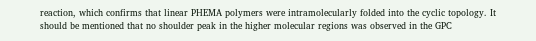reaction, which confirms that linear PHEMA polymers were intramolecularly folded into the cyclic topology. It should be mentioned that no shoulder peak in the higher molecular regions was observed in the GPC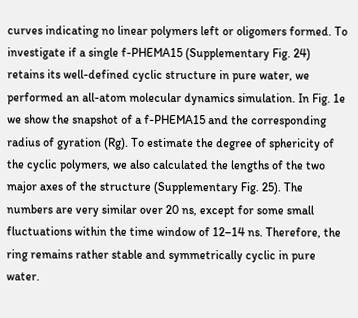curves indicating no linear polymers left or oligomers formed. To investigate if a single f-PHEMA15 (Supplementary Fig. 24) retains its well-defined cyclic structure in pure water, we performed an all-atom molecular dynamics simulation. In Fig. 1e we show the snapshot of a f-PHEMA15 and the corresponding radius of gyration (Rg). To estimate the degree of sphericity of the cyclic polymers, we also calculated the lengths of the two major axes of the structure (Supplementary Fig. 25). The numbers are very similar over 20 ns, except for some small fluctuations within the time window of 12–14 ns. Therefore, the ring remains rather stable and symmetrically cyclic in pure water.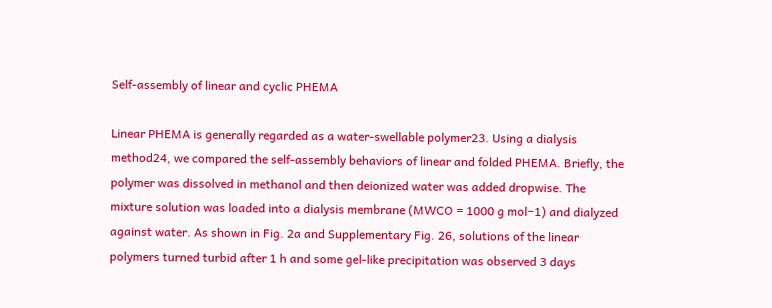Self-assembly of linear and cyclic PHEMA

Linear PHEMA is generally regarded as a water-swellable polymer23. Using a dialysis method24, we compared the self-assembly behaviors of linear and folded PHEMA. Briefly, the polymer was dissolved in methanol and then deionized water was added dropwise. The mixture solution was loaded into a dialysis membrane (MWCO = 1000 g mol−1) and dialyzed against water. As shown in Fig. 2a and Supplementary Fig. 26, solutions of the linear polymers turned turbid after 1 h and some gel-like precipitation was observed 3 days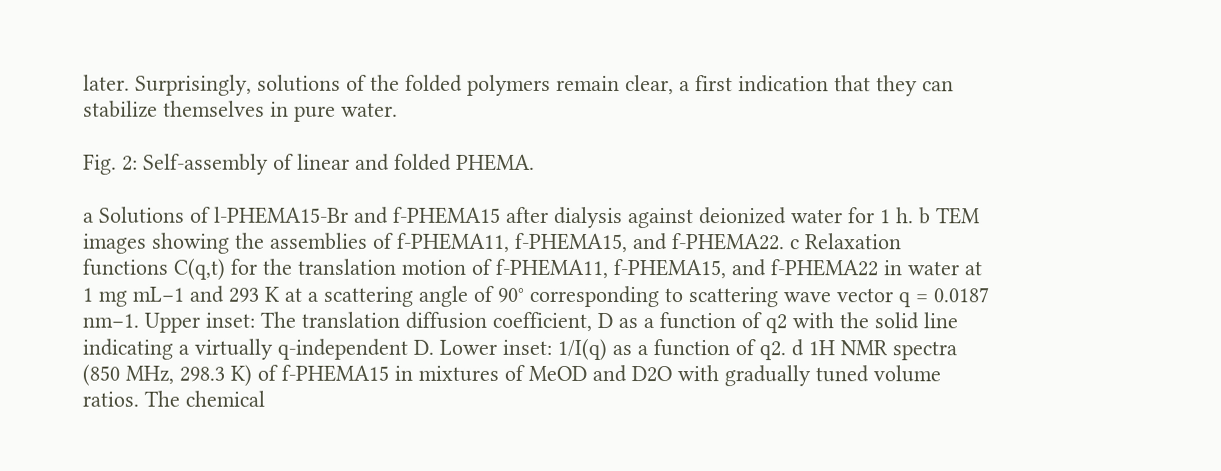later. Surprisingly, solutions of the folded polymers remain clear, a first indication that they can stabilize themselves in pure water.

Fig. 2: Self-assembly of linear and folded PHEMA.

a Solutions of l-PHEMA15-Br and f-PHEMA15 after dialysis against deionized water for 1 h. b TEM images showing the assemblies of f-PHEMA11, f-PHEMA15, and f-PHEMA22. c Relaxation functions C(q,t) for the translation motion of f-PHEMA11, f-PHEMA15, and f-PHEMA22 in water at 1 mg mL−1 and 293 K at a scattering angle of 90° corresponding to scattering wave vector q = 0.0187 nm−1. Upper inset: The translation diffusion coefficient, D as a function of q2 with the solid line indicating a virtually q-independent D. Lower inset: 1/I(q) as a function of q2. d 1H NMR spectra (850 MHz, 298.3 K) of f-PHEMA15 in mixtures of MeOD and D2O with gradually tuned volume ratios. The chemical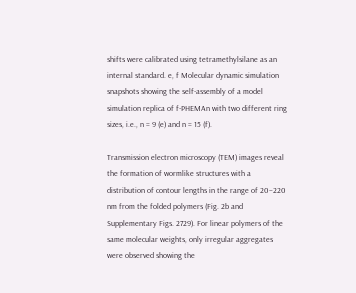shifts were calibrated using tetramethylsilane as an internal standard. e, f Molecular dynamic simulation snapshots showing the self-assembly of a model simulation replica of f-PHEMAn with two different ring sizes, i.e., n = 9 (e) and n = 15 (f).

Transmission electron microscopy (TEM) images reveal the formation of wormlike structures with a distribution of contour lengths in the range of 20–220 nm from the folded polymers (Fig. 2b and Supplementary Figs. 2729). For linear polymers of the same molecular weights, only irregular aggregates were observed showing the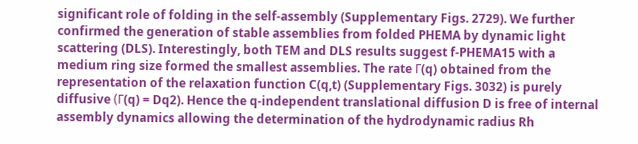significant role of folding in the self-assembly (Supplementary Figs. 2729). We further confirmed the generation of stable assemblies from folded PHEMA by dynamic light scattering (DLS). Interestingly, both TEM and DLS results suggest f-PHEMA15 with a medium ring size formed the smallest assemblies. The rate Γ(q) obtained from the representation of the relaxation function C(q,t) (Supplementary Figs. 3032) is purely diffusive (Γ(q) = Dq2). Hence the q-independent translational diffusion D is free of internal assembly dynamics allowing the determination of the hydrodynamic radius Rh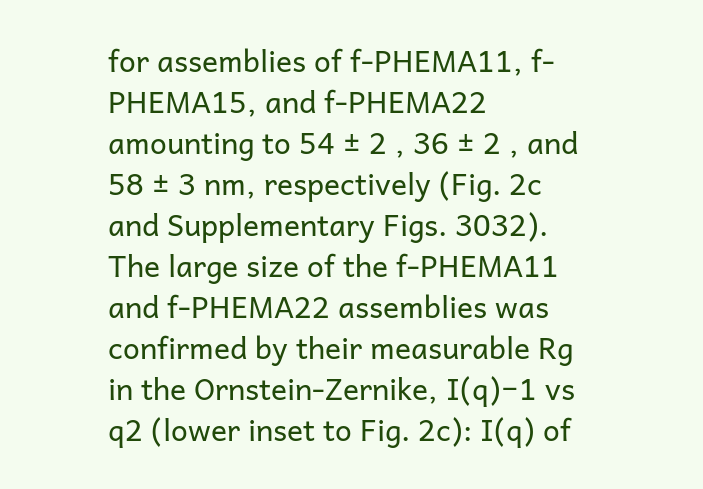for assemblies of f-PHEMA11, f-PHEMA15, and f-PHEMA22 amounting to 54 ± 2 , 36 ± 2 , and 58 ± 3 nm, respectively (Fig. 2c and Supplementary Figs. 3032). The large size of the f-PHEMA11 and f-PHEMA22 assemblies was confirmed by their measurable Rg in the Ornstein-Zernike, I(q)−1 vs q2 (lower inset to Fig. 2c): I(q) of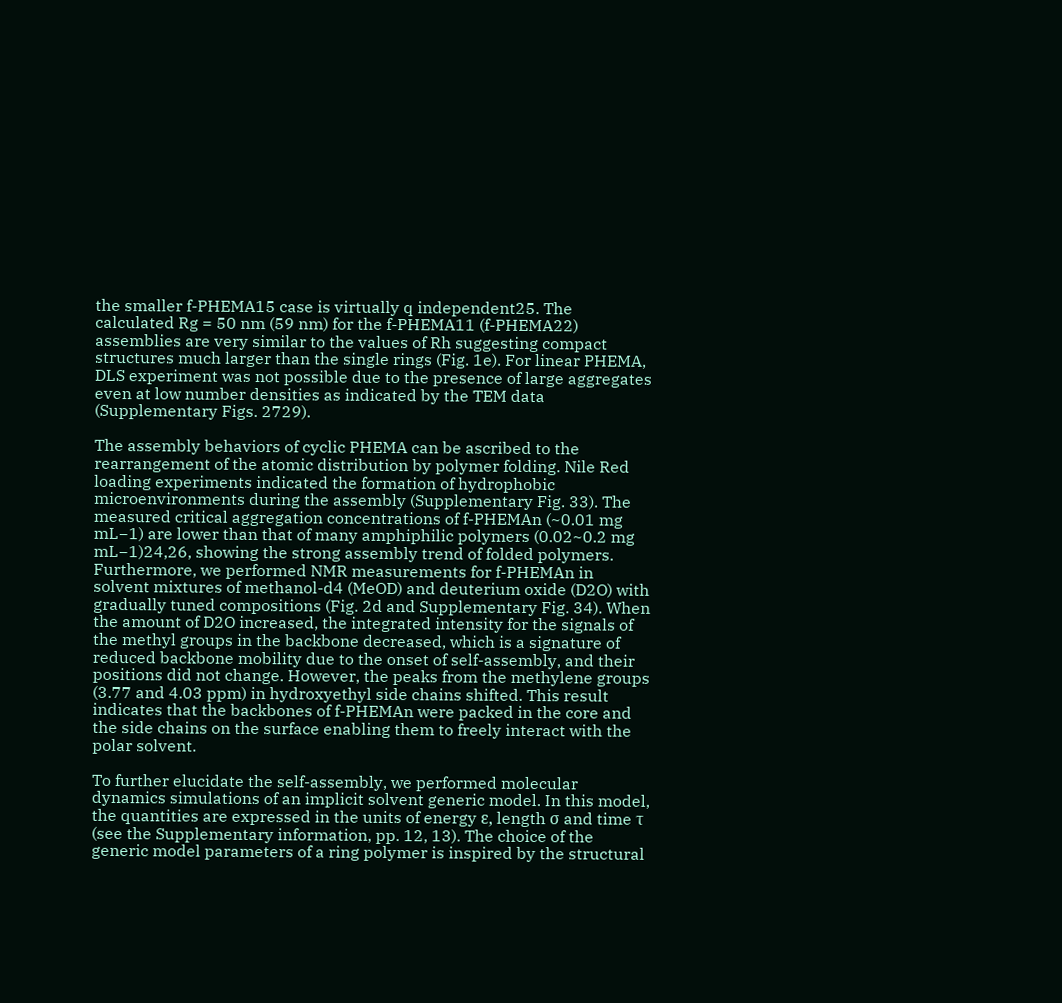the smaller f-PHEMA15 case is virtually q independent25. The calculated Rg = 50 nm (59 nm) for the f-PHEMA11 (f-PHEMA22) assemblies are very similar to the values of Rh suggesting compact structures much larger than the single rings (Fig. 1e). For linear PHEMA, DLS experiment was not possible due to the presence of large aggregates even at low number densities as indicated by the TEM data (Supplementary Figs. 2729).

The assembly behaviors of cyclic PHEMA can be ascribed to the rearrangement of the atomic distribution by polymer folding. Nile Red loading experiments indicated the formation of hydrophobic microenvironments during the assembly (Supplementary Fig. 33). The measured critical aggregation concentrations of f-PHEMAn (~0.01 mg mL−1) are lower than that of many amphiphilic polymers (0.02~0.2 mg mL−1)24,26, showing the strong assembly trend of folded polymers. Furthermore, we performed NMR measurements for f-PHEMAn in solvent mixtures of methanol-d4 (MeOD) and deuterium oxide (D2O) with gradually tuned compositions (Fig. 2d and Supplementary Fig. 34). When the amount of D2O increased, the integrated intensity for the signals of the methyl groups in the backbone decreased, which is a signature of reduced backbone mobility due to the onset of self-assembly, and their positions did not change. However, the peaks from the methylene groups (3.77 and 4.03 ppm) in hydroxyethyl side chains shifted. This result indicates that the backbones of f-PHEMAn were packed in the core and the side chains on the surface enabling them to freely interact with the polar solvent.

To further elucidate the self-assembly, we performed molecular dynamics simulations of an implicit solvent generic model. In this model, the quantities are expressed in the units of energy ε, length σ and time τ (see the Supplementary information, pp. 12, 13). The choice of the generic model parameters of a ring polymer is inspired by the structural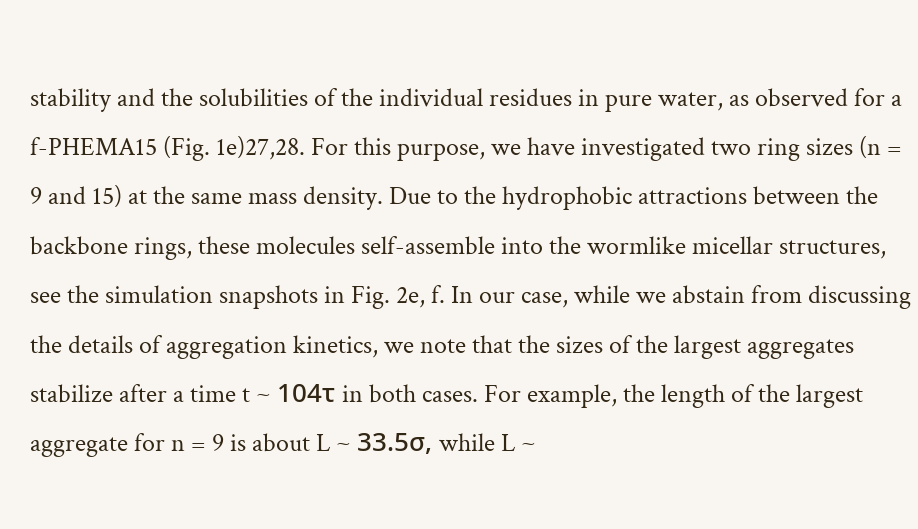stability and the solubilities of the individual residues in pure water, as observed for a f-PHEMA15 (Fig. 1e)27,28. For this purpose, we have investigated two ring sizes (n = 9 and 15) at the same mass density. Due to the hydrophobic attractions between the backbone rings, these molecules self-assemble into the wormlike micellar structures, see the simulation snapshots in Fig. 2e, f. In our case, while we abstain from discussing the details of aggregation kinetics, we note that the sizes of the largest aggregates stabilize after a time t ~ 104τ in both cases. For example, the length of the largest aggregate for n = 9 is about L ~ 33.5σ, while L ~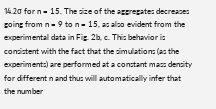14.2σ for n = 15. The size of the aggregates decreases going from n = 9 to n = 15, as also evident from the experimental data in Fig. 2b, c. This behavior is consistent with the fact that the simulations (as the experiments) are performed at a constant mass density for different n and thus will automatically infer that the number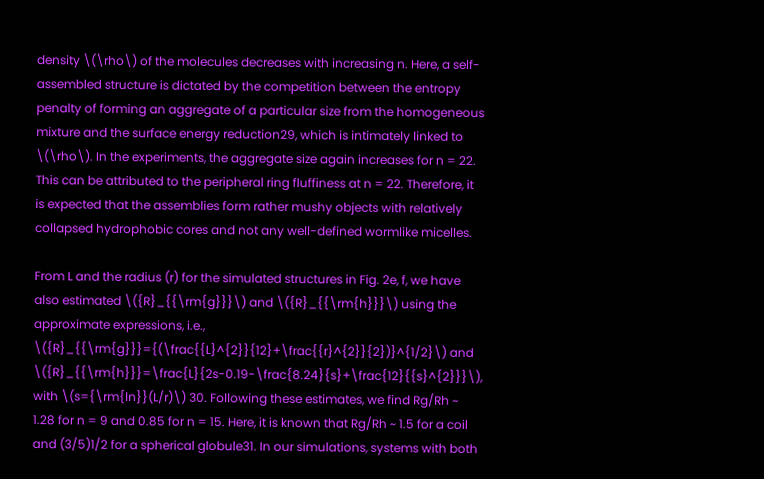density \(\rho\) of the molecules decreases with increasing n. Here, a self-assembled structure is dictated by the competition between the entropy penalty of forming an aggregate of a particular size from the homogeneous mixture and the surface energy reduction29, which is intimately linked to \(\rho\). In the experiments, the aggregate size again increases for n = 22. This can be attributed to the peripheral ring fluffiness at n = 22. Therefore, it is expected that the assemblies form rather mushy objects with relatively collapsed hydrophobic cores and not any well-defined wormlike micelles.

From L and the radius (r) for the simulated structures in Fig. 2e, f, we have also estimated \({R}_{{\rm{g}}}\) and \({R}_{{\rm{h}}}\) using the approximate expressions, i.e., \({R}_{{\rm{g}}}={(\frac{{L}^{2}}{12}+\frac{{r}^{2}}{2})}^{1/2}\) and \({R}_{{\rm{h}}}=\frac{L}{2s-0.19-\frac{8.24}{s}+\frac{12}{{s}^{2}}}\), with \(s={\rm{ln}}(L/r)\) 30. Following these estimates, we find Rg/Rh ~ 1.28 for n = 9 and 0.85 for n = 15. Here, it is known that Rg/Rh ~ 1.5 for a coil and (3/5)1/2 for a spherical globule31. In our simulations, systems with both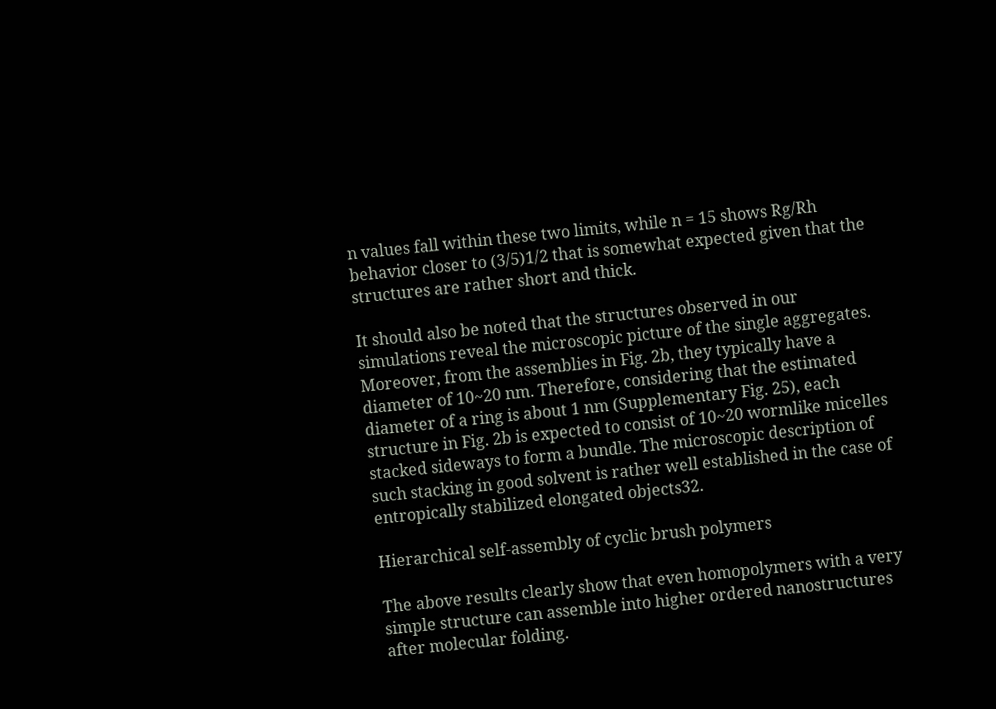n values fall within these two limits, while n = 15 shows Rg/Rh behavior closer to (3/5)1/2 that is somewhat expected given that the structures are rather short and thick.

It should also be noted that the structures observed in our simulations reveal the microscopic picture of the single aggregates. Moreover, from the assemblies in Fig. 2b, they typically have a diameter of 10~20 nm. Therefore, considering that the estimated diameter of a ring is about 1 nm (Supplementary Fig. 25), each structure in Fig. 2b is expected to consist of 10~20 wormlike micelles stacked sideways to form a bundle. The microscopic description of such stacking in good solvent is rather well established in the case of entropically stabilized elongated objects32.

Hierarchical self-assembly of cyclic brush polymers

The above results clearly show that even homopolymers with a very simple structure can assemble into higher ordered nanostructures after molecular folding.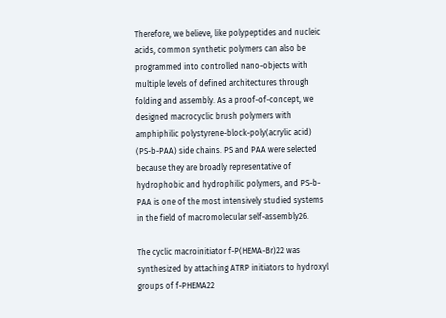Therefore, we believe, like polypeptides and nucleic acids, common synthetic polymers can also be programmed into controlled nano-objects with multiple levels of defined architectures through folding and assembly. As a proof-of-concept, we designed macrocyclic brush polymers with amphiphilic polystyrene-block-poly(acrylic acid) (PS-b-PAA) side chains. PS and PAA were selected because they are broadly representative of hydrophobic and hydrophilic polymers, and PS-b-PAA is one of the most intensively studied systems in the field of macromolecular self-assembly26.

The cyclic macroinitiator f-P(HEMA-Br)22 was synthesized by attaching ATRP initiators to hydroxyl groups of f-PHEMA22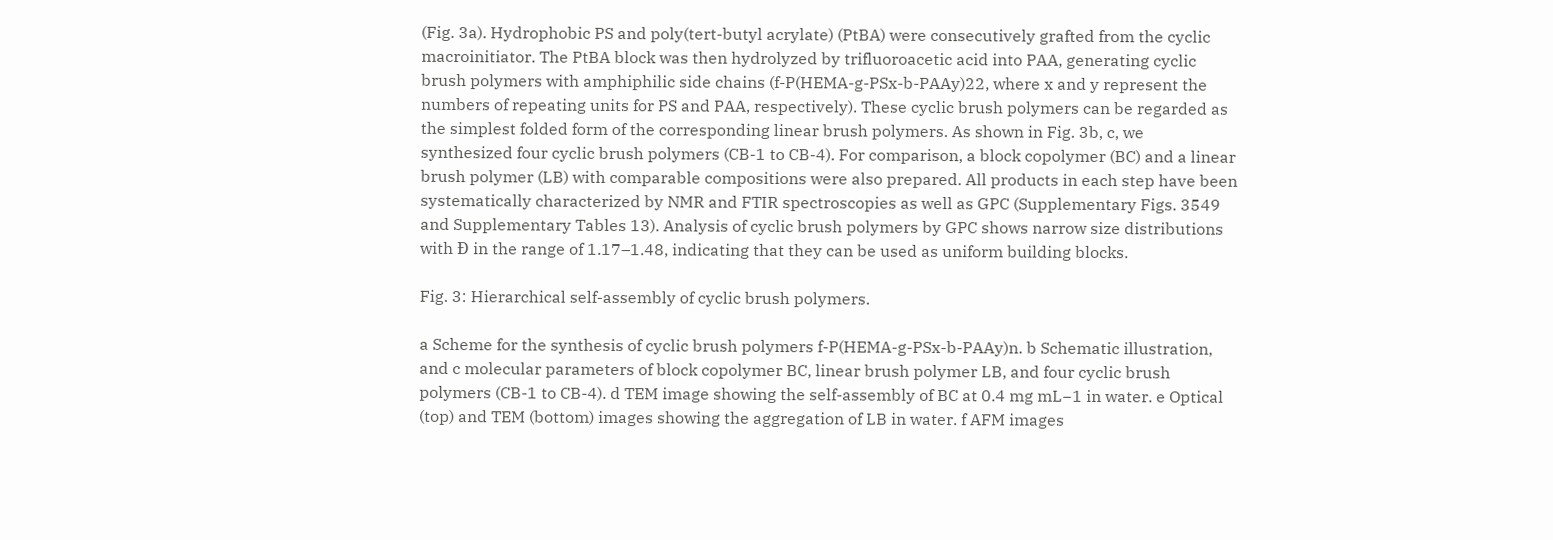(Fig. 3a). Hydrophobic PS and poly(tert-butyl acrylate) (PtBA) were consecutively grafted from the cyclic macroinitiator. The PtBA block was then hydrolyzed by trifluoroacetic acid into PAA, generating cyclic brush polymers with amphiphilic side chains (f-P(HEMA-g-PSx-b-PAAy)22, where x and y represent the numbers of repeating units for PS and PAA, respectively). These cyclic brush polymers can be regarded as the simplest folded form of the corresponding linear brush polymers. As shown in Fig. 3b, c, we synthesized four cyclic brush polymers (CB-1 to CB-4). For comparison, a block copolymer (BC) and a linear brush polymer (LB) with comparable compositions were also prepared. All products in each step have been systematically characterized by NMR and FTIR spectroscopies as well as GPC (Supplementary Figs. 3549 and Supplementary Tables 13). Analysis of cyclic brush polymers by GPC shows narrow size distributions with Ɖ in the range of 1.17–1.48, indicating that they can be used as uniform building blocks.

Fig. 3: Hierarchical self-assembly of cyclic brush polymers.

a Scheme for the synthesis of cyclic brush polymers f-P(HEMA-g-PSx-b-PAAy)n. b Schematic illustration, and c molecular parameters of block copolymer BC, linear brush polymer LB, and four cyclic brush polymers (CB-1 to CB-4). d TEM image showing the self-assembly of BC at 0.4 mg mL−1 in water. e Optical (top) and TEM (bottom) images showing the aggregation of LB in water. f AFM images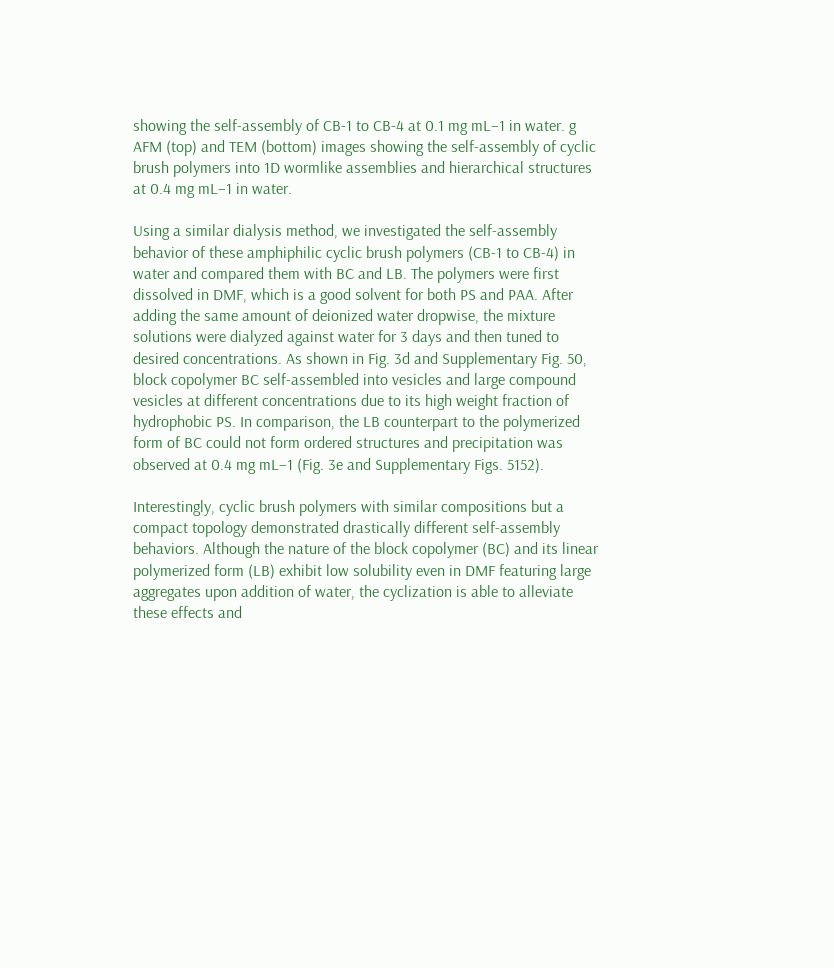showing the self-assembly of CB-1 to CB-4 at 0.1 mg mL−1 in water. g AFM (top) and TEM (bottom) images showing the self-assembly of cyclic brush polymers into 1D wormlike assemblies and hierarchical structures at 0.4 mg mL−1 in water.

Using a similar dialysis method, we investigated the self-assembly behavior of these amphiphilic cyclic brush polymers (CB-1 to CB-4) in water and compared them with BC and LB. The polymers were first dissolved in DMF, which is a good solvent for both PS and PAA. After adding the same amount of deionized water dropwise, the mixture solutions were dialyzed against water for 3 days and then tuned to desired concentrations. As shown in Fig. 3d and Supplementary Fig. 50, block copolymer BC self-assembled into vesicles and large compound vesicles at different concentrations due to its high weight fraction of hydrophobic PS. In comparison, the LB counterpart to the polymerized form of BC could not form ordered structures and precipitation was observed at 0.4 mg mL−1 (Fig. 3e and Supplementary Figs. 5152).

Interestingly, cyclic brush polymers with similar compositions but a compact topology demonstrated drastically different self-assembly behaviors. Although the nature of the block copolymer (BC) and its linear polymerized form (LB) exhibit low solubility even in DMF featuring large aggregates upon addition of water, the cyclization is able to alleviate these effects and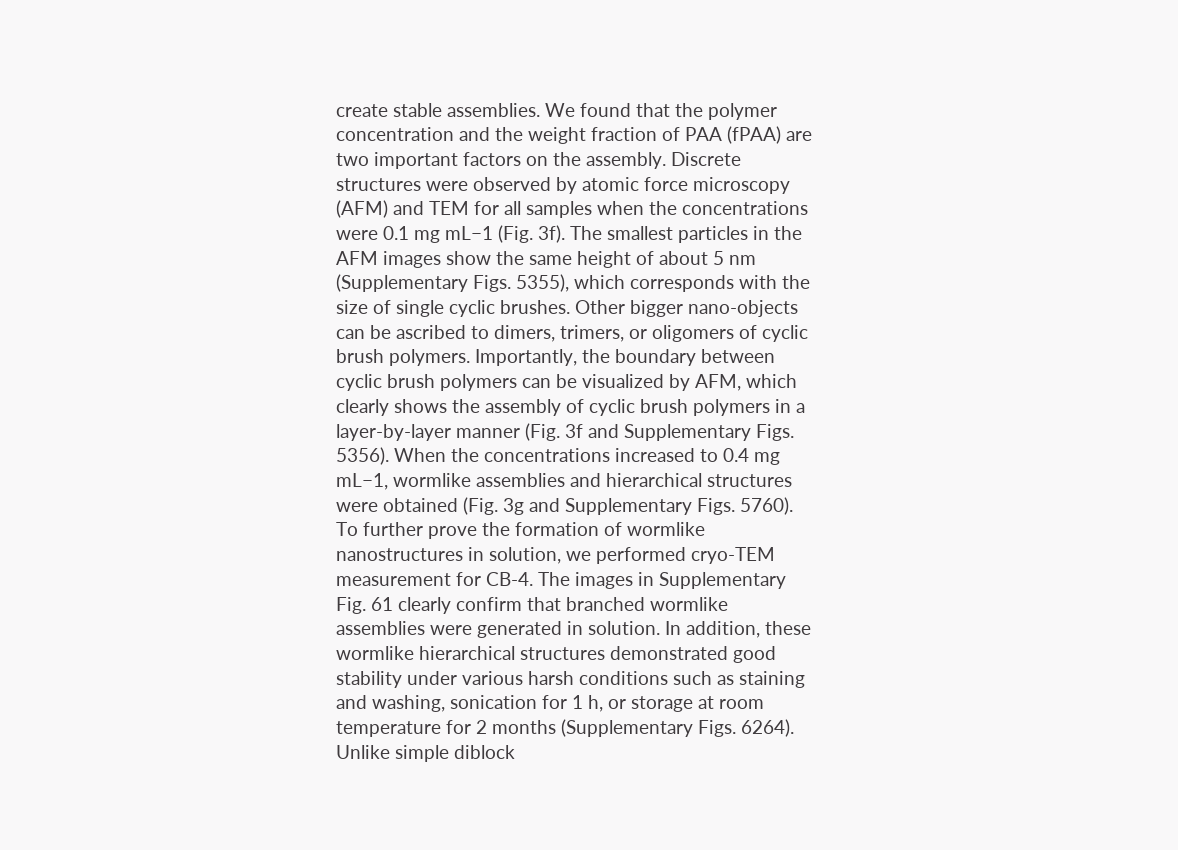create stable assemblies. We found that the polymer concentration and the weight fraction of PAA (fPAA) are two important factors on the assembly. Discrete structures were observed by atomic force microscopy (AFM) and TEM for all samples when the concentrations were 0.1 mg mL−1 (Fig. 3f). The smallest particles in the AFM images show the same height of about 5 nm (Supplementary Figs. 5355), which corresponds with the size of single cyclic brushes. Other bigger nano-objects can be ascribed to dimers, trimers, or oligomers of cyclic brush polymers. Importantly, the boundary between cyclic brush polymers can be visualized by AFM, which clearly shows the assembly of cyclic brush polymers in a layer-by-layer manner (Fig. 3f and Supplementary Figs. 5356). When the concentrations increased to 0.4 mg mL−1, wormlike assemblies and hierarchical structures were obtained (Fig. 3g and Supplementary Figs. 5760). To further prove the formation of wormlike nanostructures in solution, we performed cryo-TEM measurement for CB-4. The images in Supplementary Fig. 61 clearly confirm that branched wormlike assemblies were generated in solution. In addition, these wormlike hierarchical structures demonstrated good stability under various harsh conditions such as staining and washing, sonication for 1 h, or storage at room temperature for 2 months (Supplementary Figs. 6264). Unlike simple diblock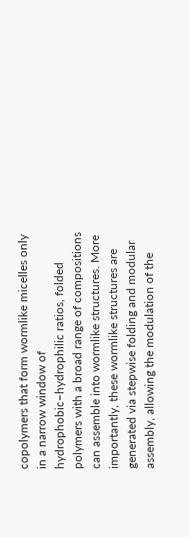copolymers that form wormlike micelles only in a narrow window of hydrophobic–hydrophilic ratios, folded polymers with a broad range of compositions can assemble into wormlike structures. More importantly, these wormlike structures are generated via stepwise folding and modular assembly, allowing the modulation of the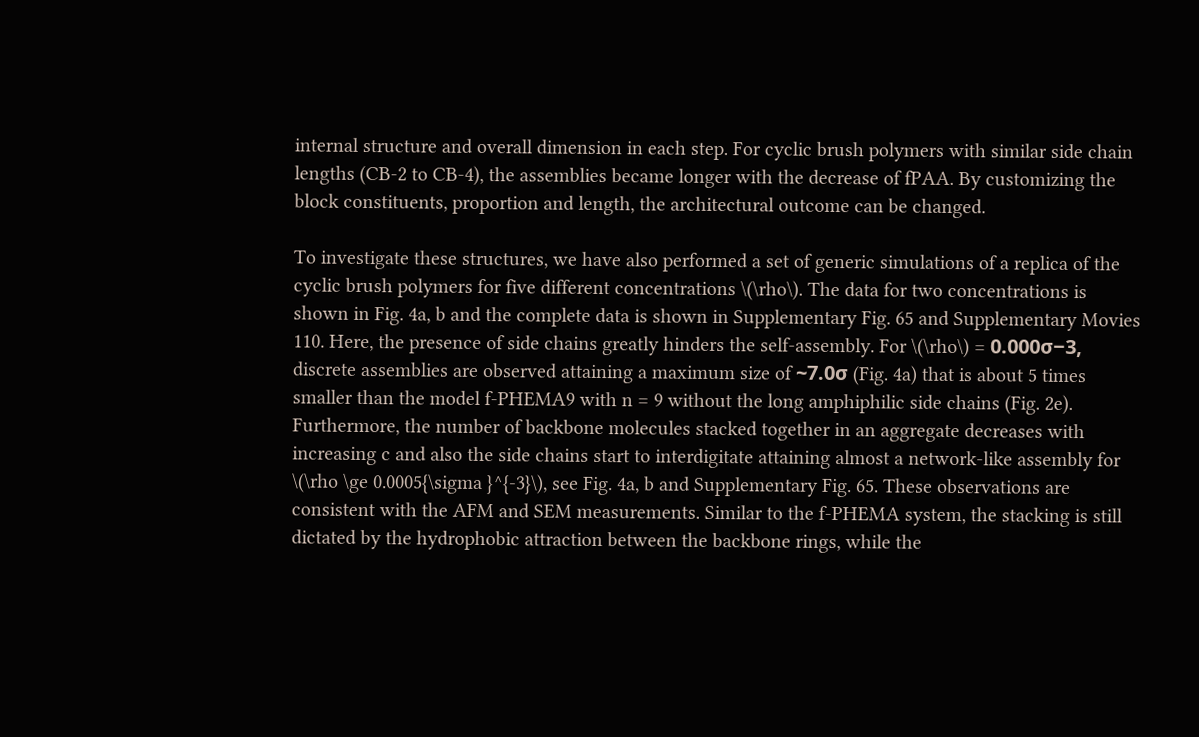internal structure and overall dimension in each step. For cyclic brush polymers with similar side chain lengths (CB-2 to CB-4), the assemblies became longer with the decrease of fPAA. By customizing the block constituents, proportion and length, the architectural outcome can be changed.

To investigate these structures, we have also performed a set of generic simulations of a replica of the cyclic brush polymers for five different concentrations \(\rho\). The data for two concentrations is shown in Fig. 4a, b and the complete data is shown in Supplementary Fig. 65 and Supplementary Movies 110. Here, the presence of side chains greatly hinders the self-assembly. For \(\rho\) = 0.000σ‒3, discrete assemblies are observed attaining a maximum size of ~7.0σ (Fig. 4a) that is about 5 times smaller than the model f-PHEMA9 with n = 9 without the long amphiphilic side chains (Fig. 2e). Furthermore, the number of backbone molecules stacked together in an aggregate decreases with increasing c and also the side chains start to interdigitate attaining almost a network-like assembly for \(\rho \ge 0.0005{\sigma }^{-3}\), see Fig. 4a, b and Supplementary Fig. 65. These observations are consistent with the AFM and SEM measurements. Similar to the f-PHEMA system, the stacking is still dictated by the hydrophobic attraction between the backbone rings, while the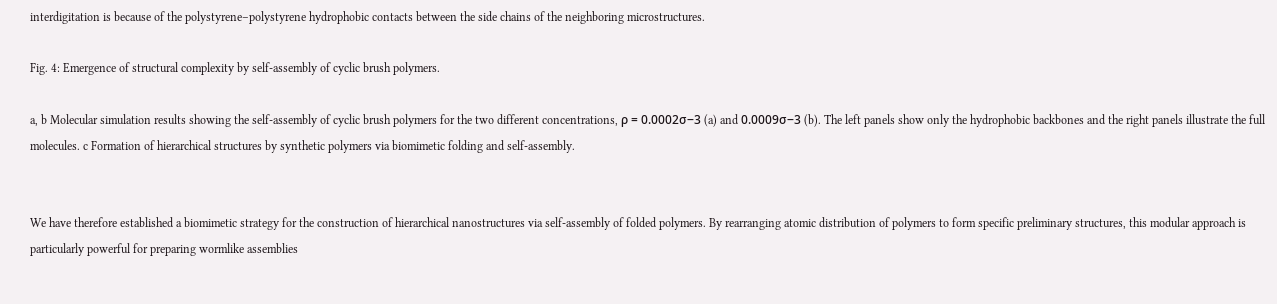interdigitation is because of the polystyrene–polystyrene hydrophobic contacts between the side chains of the neighboring microstructures.

Fig. 4: Emergence of structural complexity by self-assembly of cyclic brush polymers.

a, b Molecular simulation results showing the self-assembly of cyclic brush polymers for the two different concentrations, ρ = 0.0002σ‒3 (a) and 0.0009σ‒3 (b). The left panels show only the hydrophobic backbones and the right panels illustrate the full molecules. c Formation of hierarchical structures by synthetic polymers via biomimetic folding and self-assembly.


We have therefore established a biomimetic strategy for the construction of hierarchical nanostructures via self-assembly of folded polymers. By rearranging atomic distribution of polymers to form specific preliminary structures, this modular approach is particularly powerful for preparing wormlike assemblies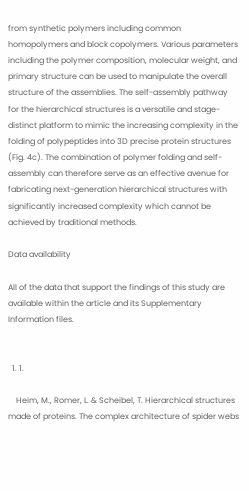from synthetic polymers including common homopolymers and block copolymers. Various parameters including the polymer composition, molecular weight, and primary structure can be used to manipulate the overall structure of the assemblies. The self-assembly pathway for the hierarchical structures is a versatile and stage-distinct platform to mimic the increasing complexity in the folding of polypeptides into 3D precise protein structures (Fig. 4c). The combination of polymer folding and self-assembly can therefore serve as an effective avenue for fabricating next-generation hierarchical structures with significantly increased complexity which cannot be achieved by traditional methods.

Data availability

All of the data that support the findings of this study are available within the article and its Supplementary Information files.


  1. 1.

    Heim, M., Romer, L. & Scheibel, T. Hierarchical structures made of proteins. The complex architecture of spider webs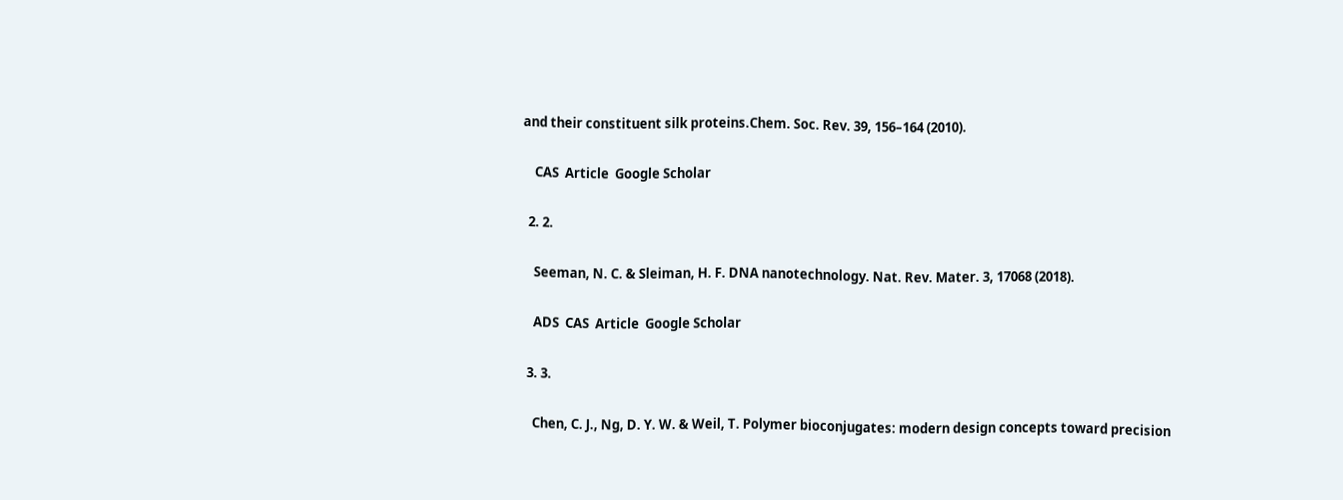and their constituent silk proteins.Chem. Soc. Rev. 39, 156–164 (2010).

    CAS  Article  Google Scholar

  2. 2.

    Seeman, N. C. & Sleiman, H. F. DNA nanotechnology. Nat. Rev. Mater. 3, 17068 (2018).

    ADS  CAS  Article  Google Scholar

  3. 3.

    Chen, C. J., Ng, D. Y. W. & Weil, T. Polymer bioconjugates: modern design concepts toward precision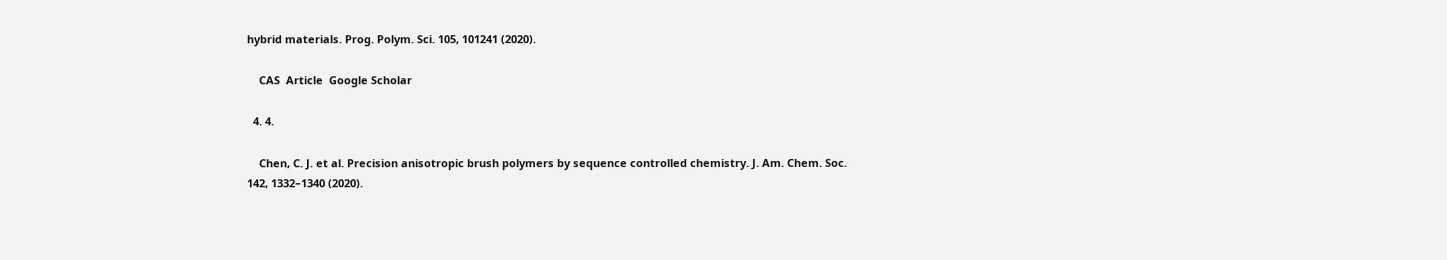hybrid materials. Prog. Polym. Sci. 105, 101241 (2020).

    CAS  Article  Google Scholar

  4. 4.

    Chen, C. J. et al. Precision anisotropic brush polymers by sequence controlled chemistry. J. Am. Chem. Soc. 142, 1332–1340 (2020).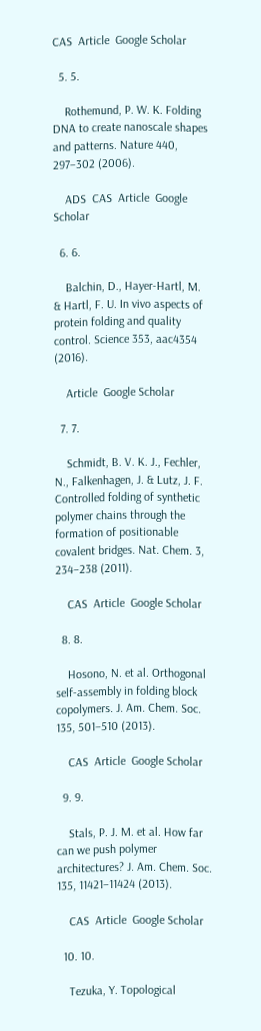CAS  Article  Google Scholar

  5. 5.

    Rothemund, P. W. K. Folding DNA to create nanoscale shapes and patterns. Nature 440, 297–302 (2006).

    ADS  CAS  Article  Google Scholar

  6. 6.

    Balchin, D., Hayer-Hartl, M. & Hartl, F. U. In vivo aspects of protein folding and quality control. Science 353, aac4354 (2016).

    Article  Google Scholar

  7. 7.

    Schmidt, B. V. K. J., Fechler, N., Falkenhagen, J. & Lutz, J. F. Controlled folding of synthetic polymer chains through the formation of positionable covalent bridges. Nat. Chem. 3, 234–238 (2011).

    CAS  Article  Google Scholar

  8. 8.

    Hosono, N. et al. Orthogonal self-assembly in folding block copolymers. J. Am. Chem. Soc. 135, 501–510 (2013).

    CAS  Article  Google Scholar

  9. 9.

    Stals, P. J. M. et al. How far can we push polymer architectures? J. Am. Chem. Soc. 135, 11421–11424 (2013).

    CAS  Article  Google Scholar

  10. 10.

    Tezuka, Y. Topological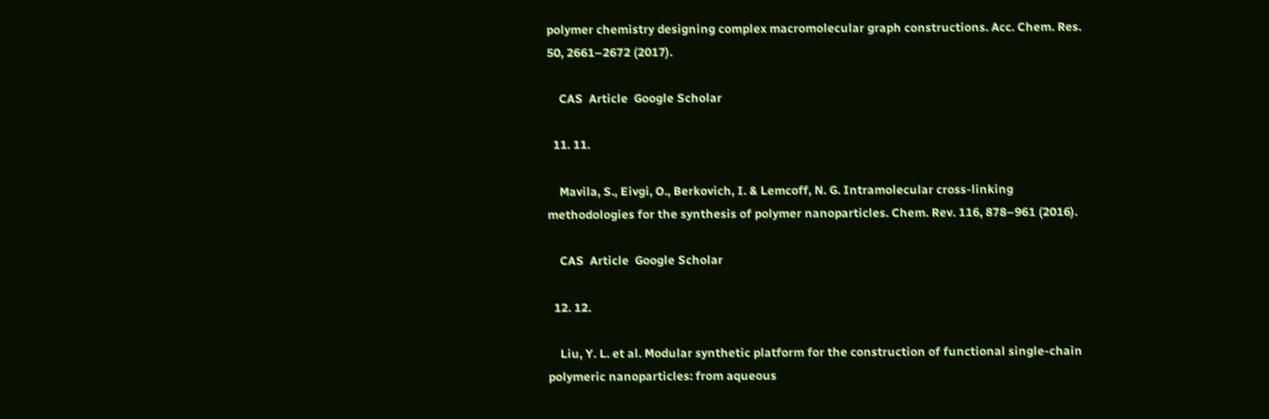polymer chemistry designing complex macromolecular graph constructions. Acc. Chem. Res. 50, 2661–2672 (2017).

    CAS  Article  Google Scholar

  11. 11.

    Mavila, S., Eivgi, O., Berkovich, I. & Lemcoff, N. G. Intramolecular cross-linking methodologies for the synthesis of polymer nanoparticles. Chem. Rev. 116, 878–961 (2016).

    CAS  Article  Google Scholar

  12. 12.

    Liu, Y. L. et al. Modular synthetic platform for the construction of functional single-chain polymeric nanoparticles: from aqueous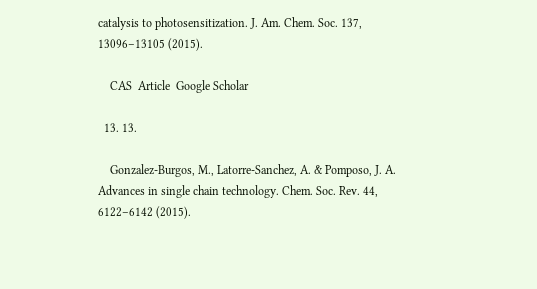catalysis to photosensitization. J. Am. Chem. Soc. 137, 13096–13105 (2015).

    CAS  Article  Google Scholar

  13. 13.

    Gonzalez-Burgos, M., Latorre-Sanchez, A. & Pomposo, J. A. Advances in single chain technology. Chem. Soc. Rev. 44, 6122–6142 (2015).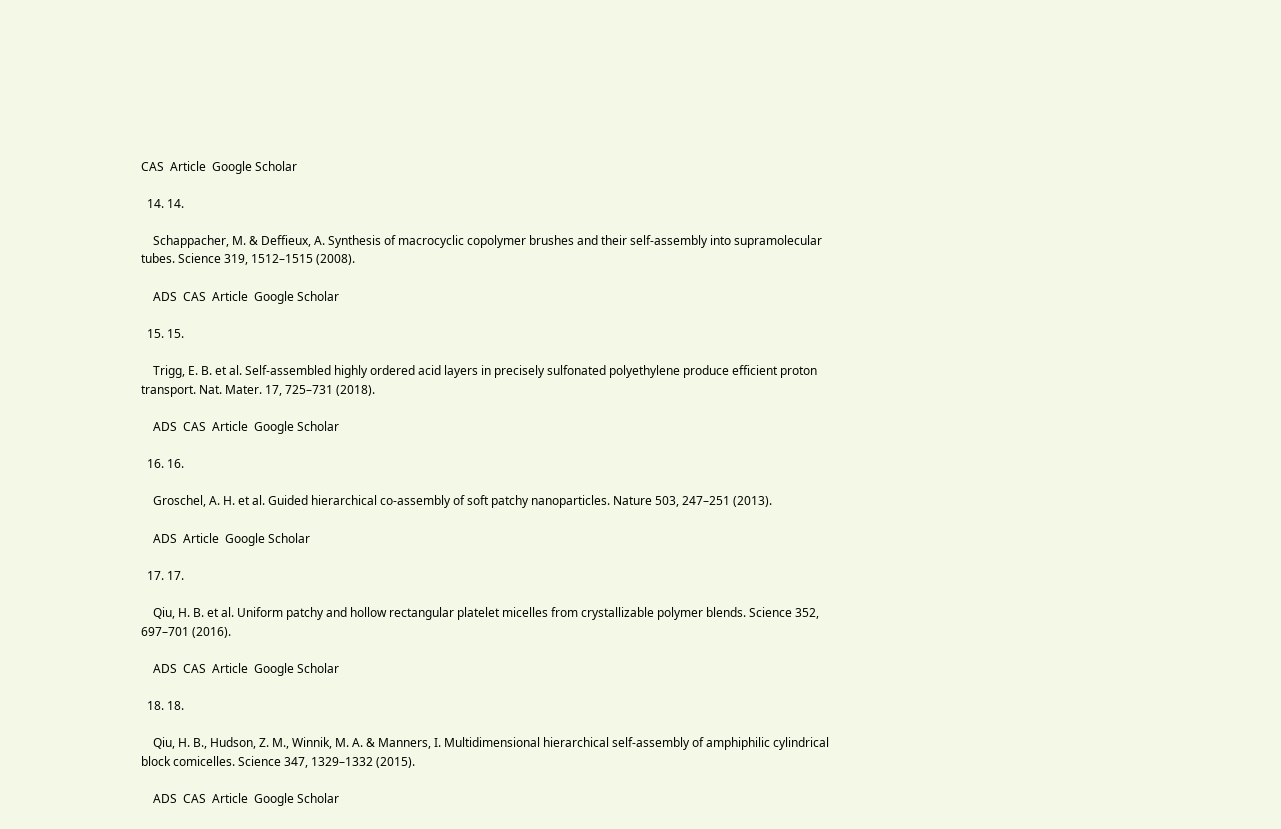CAS  Article  Google Scholar

  14. 14.

    Schappacher, M. & Deffieux, A. Synthesis of macrocyclic copolymer brushes and their self-assembly into supramolecular tubes. Science 319, 1512–1515 (2008).

    ADS  CAS  Article  Google Scholar

  15. 15.

    Trigg, E. B. et al. Self-assembled highly ordered acid layers in precisely sulfonated polyethylene produce efficient proton transport. Nat. Mater. 17, 725–731 (2018).

    ADS  CAS  Article  Google Scholar

  16. 16.

    Groschel, A. H. et al. Guided hierarchical co-assembly of soft patchy nanoparticles. Nature 503, 247–251 (2013).

    ADS  Article  Google Scholar

  17. 17.

    Qiu, H. B. et al. Uniform patchy and hollow rectangular platelet micelles from crystallizable polymer blends. Science 352, 697–701 (2016).

    ADS  CAS  Article  Google Scholar

  18. 18.

    Qiu, H. B., Hudson, Z. M., Winnik, M. A. & Manners, I. Multidimensional hierarchical self-assembly of amphiphilic cylindrical block comicelles. Science 347, 1329–1332 (2015).

    ADS  CAS  Article  Google Scholar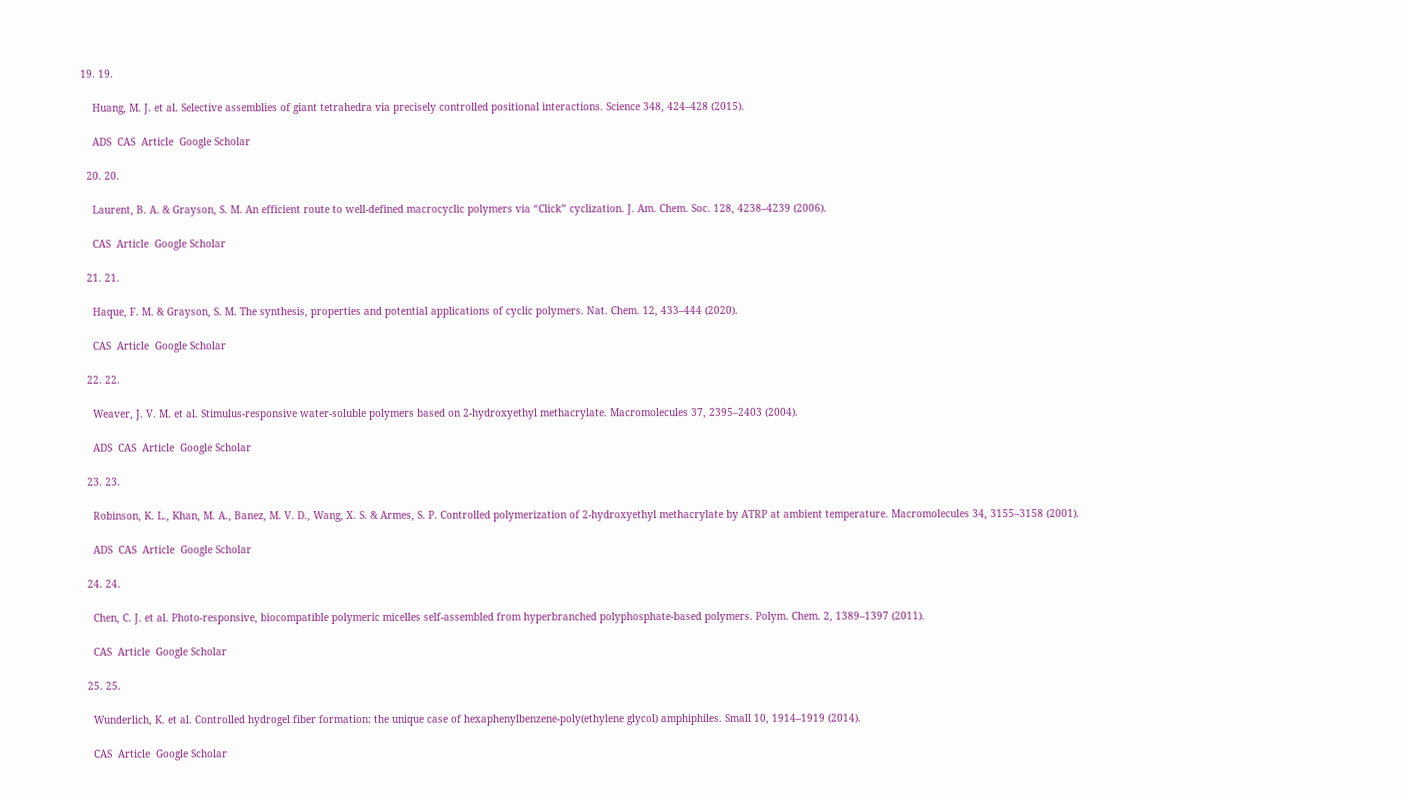19. 19.

    Huang, M. J. et al. Selective assemblies of giant tetrahedra via precisely controlled positional interactions. Science 348, 424–428 (2015).

    ADS  CAS  Article  Google Scholar

  20. 20.

    Laurent, B. A. & Grayson, S. M. An efficient route to well-defined macrocyclic polymers via “Click” cyclization. J. Am. Chem. Soc. 128, 4238–4239 (2006).

    CAS  Article  Google Scholar

  21. 21.

    Haque, F. M. & Grayson, S. M. The synthesis, properties and potential applications of cyclic polymers. Nat. Chem. 12, 433–444 (2020).

    CAS  Article  Google Scholar

  22. 22.

    Weaver, J. V. M. et al. Stimulus-responsive water-soluble polymers based on 2-hydroxyethyl methacrylate. Macromolecules 37, 2395–2403 (2004).

    ADS  CAS  Article  Google Scholar

  23. 23.

    Robinson, K. L., Khan, M. A., Banez, M. V. D., Wang, X. S. & Armes, S. P. Controlled polymerization of 2-hydroxyethyl methacrylate by ATRP at ambient temperature. Macromolecules 34, 3155–3158 (2001).

    ADS  CAS  Article  Google Scholar

  24. 24.

    Chen, C. J. et al. Photo-responsive, biocompatible polymeric micelles self-assembled from hyperbranched polyphosphate-based polymers. Polym. Chem. 2, 1389–1397 (2011).

    CAS  Article  Google Scholar

  25. 25.

    Wunderlich, K. et al. Controlled hydrogel fiber formation: the unique case of hexaphenylbenzene-poly(ethylene glycol) amphiphiles. Small 10, 1914–1919 (2014).

    CAS  Article  Google Scholar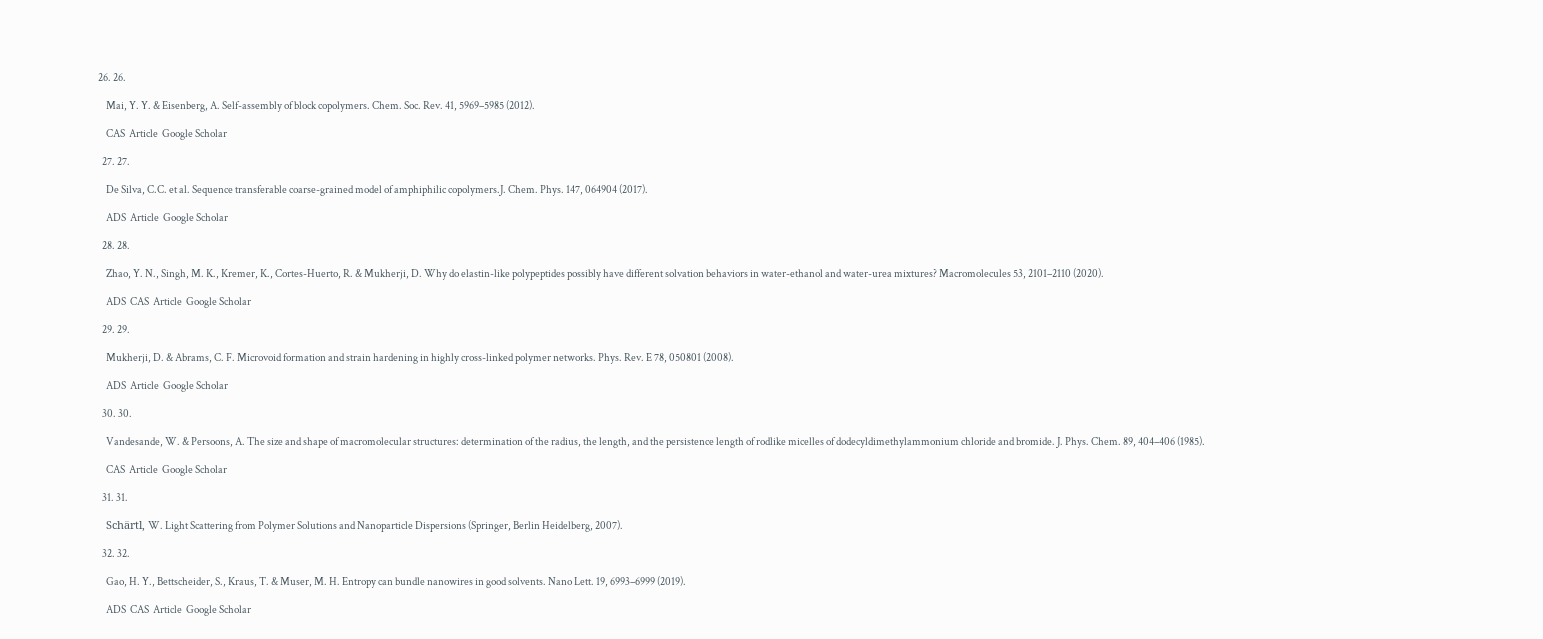26. 26.

    Mai, Y. Y. & Eisenberg, A. Self-assembly of block copolymers. Chem. Soc. Rev. 41, 5969–5985 (2012).

    CAS  Article  Google Scholar

  27. 27.

    De Silva, C.C. et al. Sequence transferable coarse-grained model of amphiphilic copolymers.J. Chem. Phys. 147, 064904 (2017).

    ADS  Article  Google Scholar

  28. 28.

    Zhao, Y. N., Singh, M. K., Kremer, K., Cortes-Huerto, R. & Mukherji, D. Why do elastin-like polypeptides possibly have different solvation behaviors in water-ethanol and water-urea mixtures? Macromolecules 53, 2101–2110 (2020).

    ADS  CAS  Article  Google Scholar

  29. 29.

    Mukherji, D. & Abrams, C. F. Microvoid formation and strain hardening in highly cross-linked polymer networks. Phys. Rev. E 78, 050801 (2008).

    ADS  Article  Google Scholar

  30. 30.

    Vandesande, W. & Persoons, A. The size and shape of macromolecular structures: determination of the radius, the length, and the persistence length of rodlike micelles of dodecyldimethylammonium chloride and bromide. J. Phys. Chem. 89, 404–406 (1985).

    CAS  Article  Google Scholar

  31. 31.

    Schärtl, W. Light Scattering from Polymer Solutions and Nanoparticle Dispersions (Springer, Berlin Heidelberg, 2007).

  32. 32.

    Gao, H. Y., Bettscheider, S., Kraus, T. & Muser, M. H. Entropy can bundle nanowires in good solvents. Nano Lett. 19, 6993–6999 (2019).

    ADS  CAS  Article  Google Scholar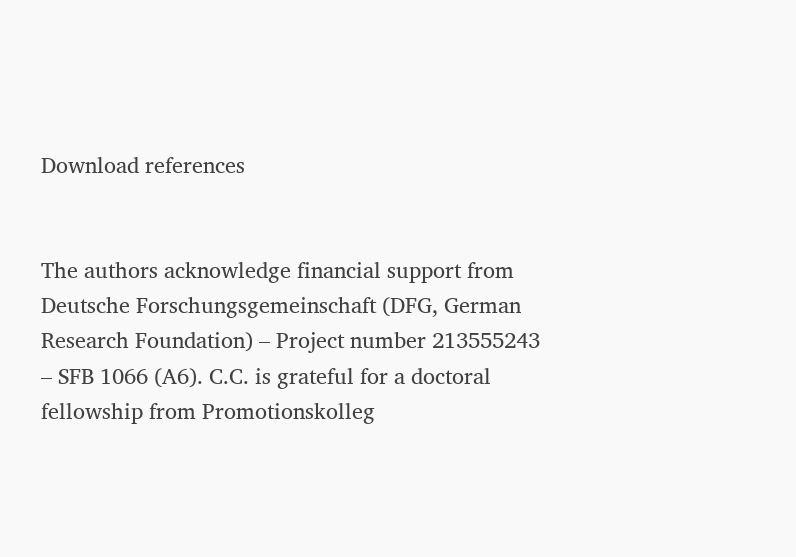Download references


The authors acknowledge financial support from Deutsche Forschungsgemeinschaft (DFG, German Research Foundation) – Project number 213555243 – SFB 1066 (A6). C.C. is grateful for a doctoral fellowship from Promotionskolleg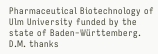Pharmaceutical Biotechnology of Ulm University funded by the state of Baden‒Württemberg. D.M. thanks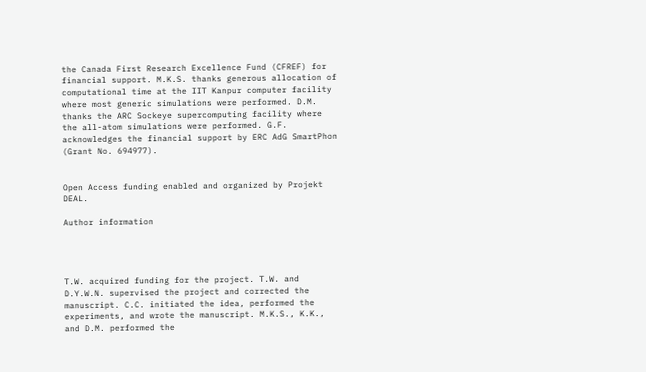the Canada First Research Excellence Fund (CFREF) for financial support. M.K.S. thanks generous allocation of computational time at the IIT Kanpur computer facility where most generic simulations were performed. D.M. thanks the ARC Sockeye supercomputing facility where the all-atom simulations were performed. G.F. acknowledges the financial support by ERC AdG SmartPhon (Grant No. 694977).


Open Access funding enabled and organized by Projekt DEAL.

Author information




T.W. acquired funding for the project. T.W. and D.Y.W.N. supervised the project and corrected the manuscript. C.C. initiated the idea, performed the experiments, and wrote the manuscript. M.K.S., K.K., and D.M. performed the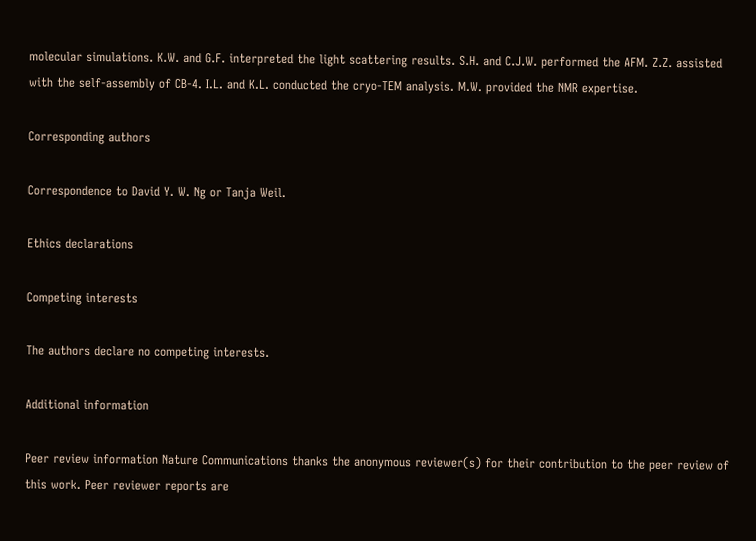molecular simulations. K.W. and G.F. interpreted the light scattering results. S.H. and C.J.W. performed the AFM. Z.Z. assisted with the self-assembly of CB-4. I.L. and K.L. conducted the cryo-TEM analysis. M.W. provided the NMR expertise.

Corresponding authors

Correspondence to David Y. W. Ng or Tanja Weil.

Ethics declarations

Competing interests

The authors declare no competing interests.

Additional information

Peer review information Nature Communications thanks the anonymous reviewer(s) for their contribution to the peer review of this work. Peer reviewer reports are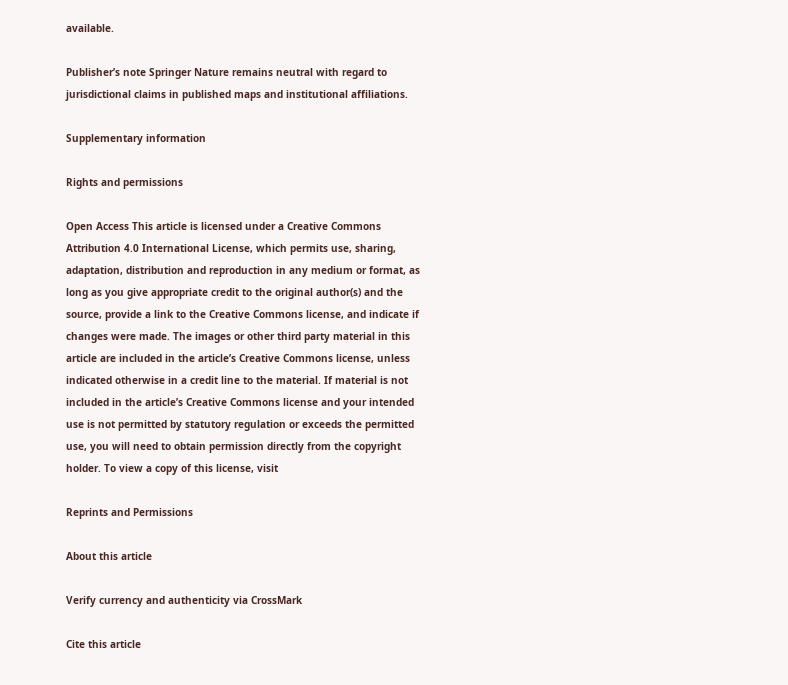available.

Publisher’s note Springer Nature remains neutral with regard to jurisdictional claims in published maps and institutional affiliations.

Supplementary information

Rights and permissions

Open Access This article is licensed under a Creative Commons Attribution 4.0 International License, which permits use, sharing, adaptation, distribution and reproduction in any medium or format, as long as you give appropriate credit to the original author(s) and the source, provide a link to the Creative Commons license, and indicate if changes were made. The images or other third party material in this article are included in the article’s Creative Commons license, unless indicated otherwise in a credit line to the material. If material is not included in the article’s Creative Commons license and your intended use is not permitted by statutory regulation or exceeds the permitted use, you will need to obtain permission directly from the copyright holder. To view a copy of this license, visit

Reprints and Permissions

About this article

Verify currency and authenticity via CrossMark

Cite this article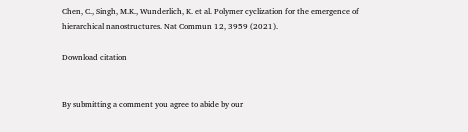Chen, C., Singh, M.K., Wunderlich, K. et al. Polymer cyclization for the emergence of hierarchical nanostructures. Nat Commun 12, 3959 (2021).

Download citation


By submitting a comment you agree to abide by our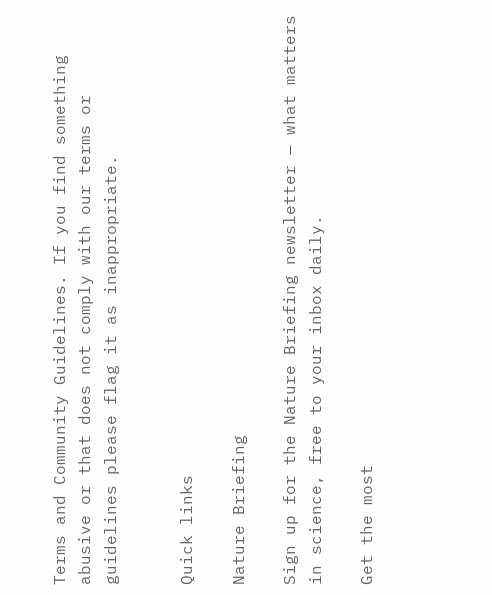Terms and Community Guidelines. If you find something abusive or that does not comply with our terms or guidelines please flag it as inappropriate.


Quick links

Nature Briefing

Sign up for the Nature Briefing newsletter — what matters in science, free to your inbox daily.

Get the most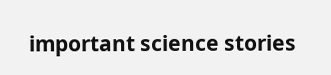important science stories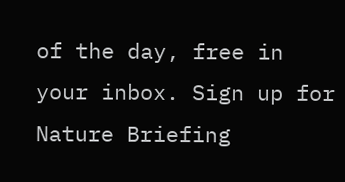of the day, free in your inbox. Sign up for Nature Briefing